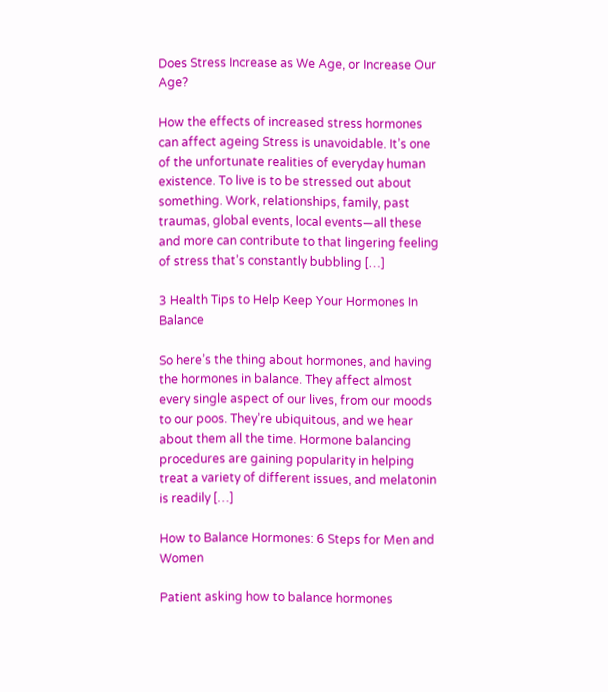Does Stress Increase as We Age, or Increase Our Age?

How the effects of increased stress hormones can affect ageing Stress is unavoidable. It’s one of the unfortunate realities of everyday human existence. To live is to be stressed out about something. Work, relationships, family, past traumas, global events, local events—all these and more can contribute to that lingering feeling of stress that’s constantly bubbling […]

3 Health Tips to Help Keep Your Hormones In Balance

So here’s the thing about hormones, and having the hormones in balance. They affect almost every single aspect of our lives, from our moods to our poos. They’re ubiquitous, and we hear about them all the time. Hormone balancing procedures are gaining popularity in helping treat a variety of different issues, and melatonin is readily […]

How to Balance Hormones: 6 Steps for Men and Women

Patient asking how to balance hormones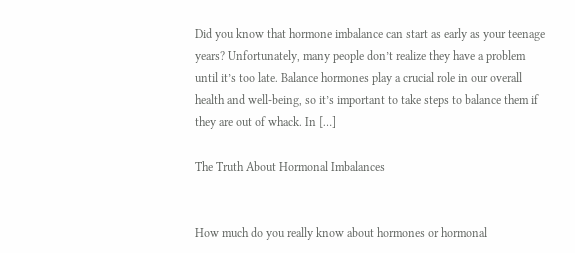Did you know that hormone imbalance can start as early as your teenage years? Unfortunately, many people don’t realize they have a problem until it’s too late. Balance hormones play a crucial role in our overall health and well-being, so it’s important to take steps to balance them if they are out of whack. In […]

The Truth About Hormonal Imbalances


How much do you really know about hormones or hormonal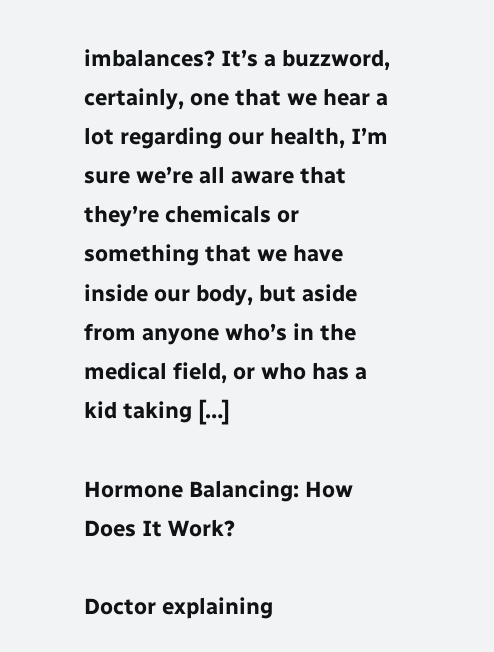imbalances? It’s a buzzword, certainly, one that we hear a lot regarding our health, I’m sure we’re all aware that they’re chemicals or something that we have inside our body, but aside from anyone who’s in the medical field, or who has a kid taking […]

Hormone Balancing: How Does It Work?

Doctor explaining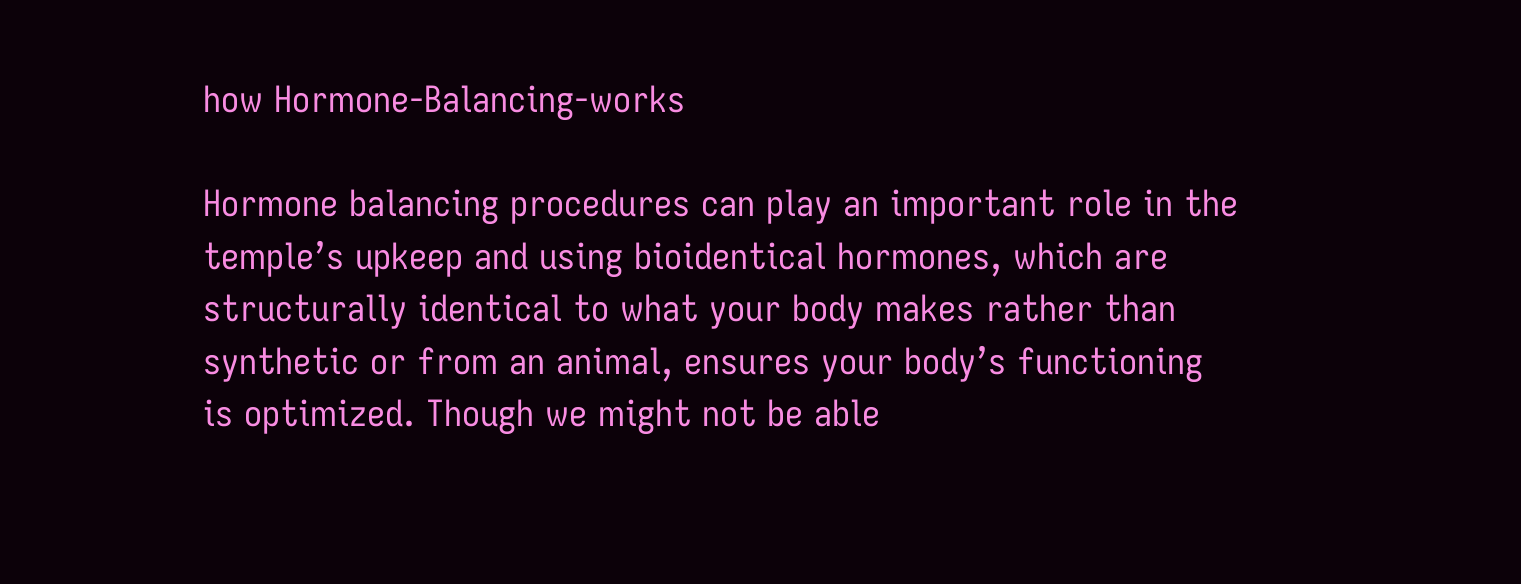how Hormone-Balancing-works

Hormone balancing procedures can play an important role in the temple’s upkeep and using bioidentical hormones, which are structurally identical to what your body makes rather than synthetic or from an animal, ensures your body’s functioning is optimized. Though we might not be able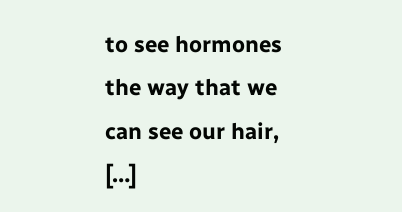to see hormones the way that we can see our hair, […]